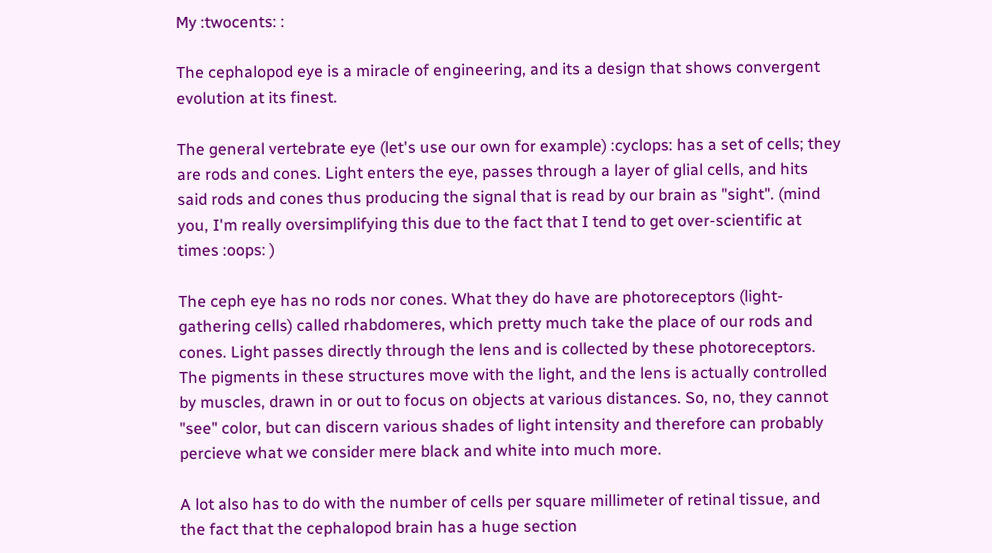My :twocents: :

The cephalopod eye is a miracle of engineering, and its a design that shows convergent evolution at its finest.

The general vertebrate eye (let's use our own for example) :cyclops: has a set of cells; they are rods and cones. Light enters the eye, passes through a layer of glial cells, and hits said rods and cones thus producing the signal that is read by our brain as "sight". (mind you, I'm really oversimplifying this due to the fact that I tend to get over-scientific at times :oops: )

The ceph eye has no rods nor cones. What they do have are photoreceptors (light-gathering cells) called rhabdomeres, which pretty much take the place of our rods and cones. Light passes directly through the lens and is collected by these photoreceptors. The pigments in these structures move with the light, and the lens is actually controlled by muscles, drawn in or out to focus on objects at various distances. So, no, they cannot "see" color, but can discern various shades of light intensity and therefore can probably percieve what we consider mere black and white into much more.

A lot also has to do with the number of cells per square millimeter of retinal tissue, and the fact that the cephalopod brain has a huge section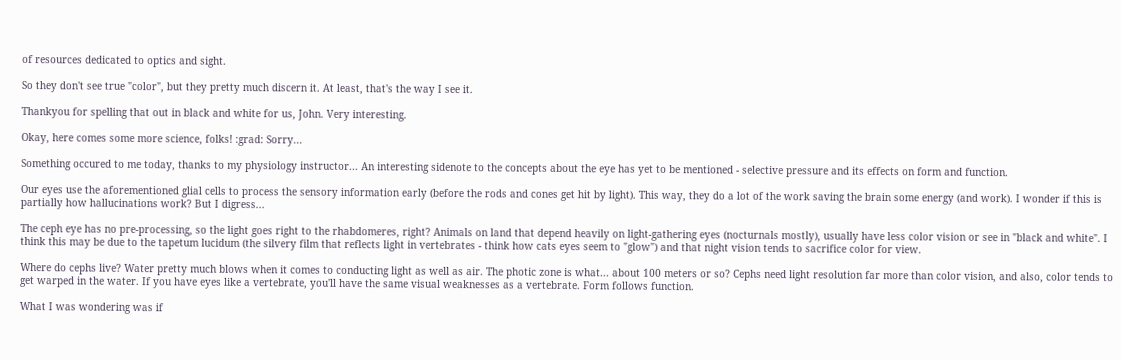of resources dedicated to optics and sight.

So they don't see true "color", but they pretty much discern it. At least, that's the way I see it.

Thankyou for spelling that out in black and white for us, John. Very interesting.

Okay, here comes some more science, folks! :grad: Sorry...

Something occured to me today, thanks to my physiology instructor... An interesting sidenote to the concepts about the eye has yet to be mentioned - selective pressure and its effects on form and function.

Our eyes use the aforementioned glial cells to process the sensory information early (before the rods and cones get hit by light). This way, they do a lot of the work saving the brain some energy (and work). I wonder if this is partially how hallucinations work? But I digress...

The ceph eye has no pre-processing, so the light goes right to the rhabdomeres, right? Animals on land that depend heavily on light-gathering eyes (nocturnals mostly), usually have less color vision or see in "black and white". I think this may be due to the tapetum lucidum (the silvery film that reflects light in vertebrates - think how cats eyes seem to "glow") and that night vision tends to sacrifice color for view.

Where do cephs live? Water pretty much blows when it comes to conducting light as well as air. The photic zone is what... about 100 meters or so? Cephs need light resolution far more than color vision, and also, color tends to get warped in the water. If you have eyes like a vertebrate, you'll have the same visual weaknesses as a vertebrate. Form follows function.

What I was wondering was if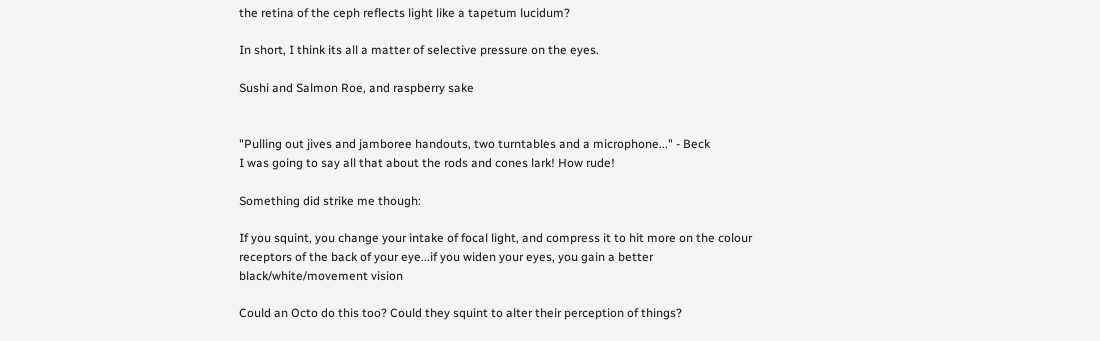the retina of the ceph reflects light like a tapetum lucidum?

In short, I think its all a matter of selective pressure on the eyes.

Sushi and Salmon Roe, and raspberry sake


"Pulling out jives and jamboree handouts, two turntables and a microphone..." - Beck
I was going to say all that about the rods and cones lark! How rude!

Something did strike me though:

If you squint, you change your intake of focal light, and compress it to hit more on the colour receptors of the back of your eye...if you widen your eyes, you gain a better black/white/movement vision

Could an Octo do this too? Could they squint to alter their perception of things?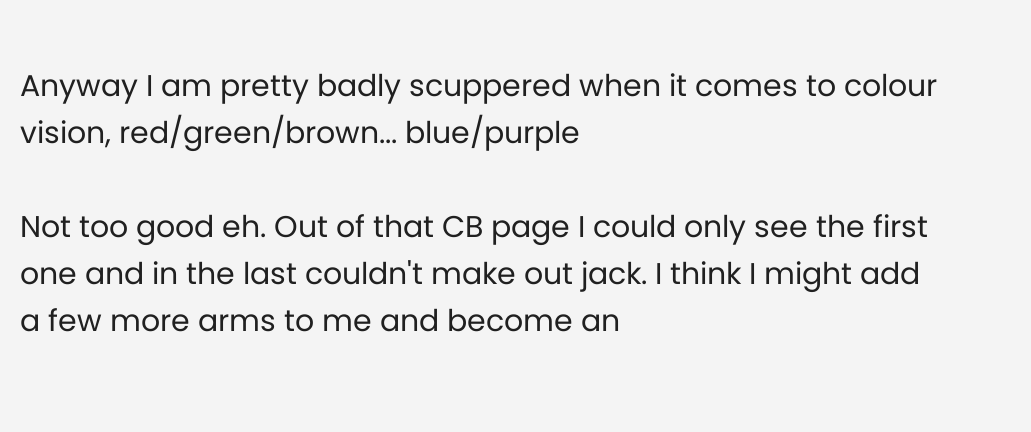Anyway I am pretty badly scuppered when it comes to colour vision, red/green/brown... blue/purple

Not too good eh. Out of that CB page I could only see the first one and in the last couldn't make out jack. I think I might add a few more arms to me and become an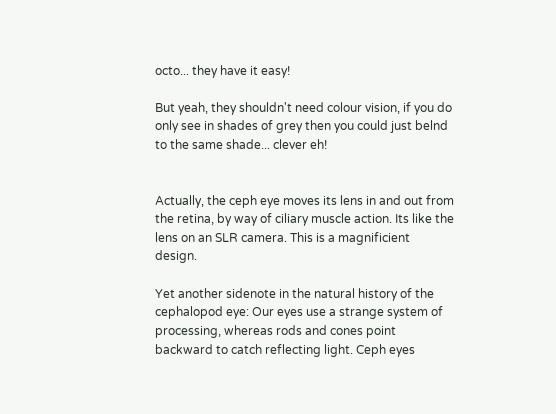octo... they have it easy!

But yeah, they shouldn't need colour vision, if you do only see in shades of grey then you could just belnd to the same shade... clever eh!


Actually, the ceph eye moves its lens in and out from the retina, by way of ciliary muscle action. Its like the lens on an SLR camera. This is a magnificient design.

Yet another sidenote in the natural history of the cephalopod eye: Our eyes use a strange system of processing, whereas rods and cones point backward to catch reflecting light. Ceph eyes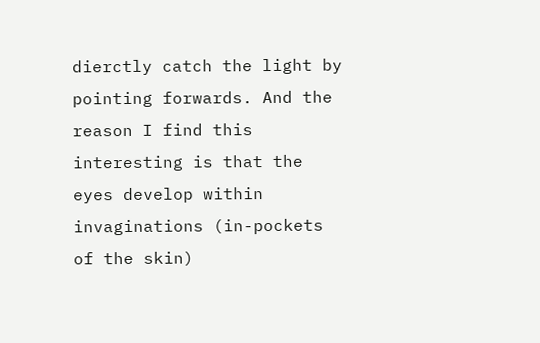dierctly catch the light by pointing forwards. And the reason I find this interesting is that the eyes develop within invaginations (in-pockets of the skin)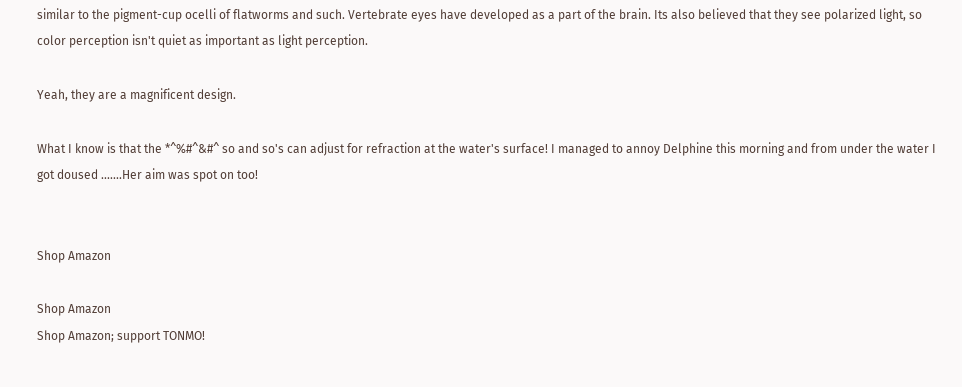similar to the pigment-cup ocelli of flatworms and such. Vertebrate eyes have developed as a part of the brain. Its also believed that they see polarized light, so color perception isn't quiet as important as light perception.

Yeah, they are a magnificent design.

What I know is that the *^%#^&#^ so and so's can adjust for refraction at the water's surface! I managed to annoy Delphine this morning and from under the water I got doused .......Her aim was spot on too!


Shop Amazon

Shop Amazon
Shop Amazon; support TONMO!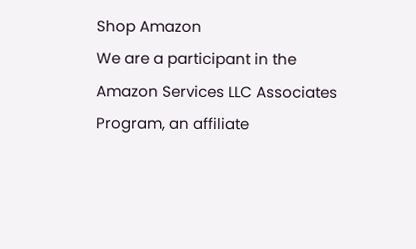Shop Amazon
We are a participant in the Amazon Services LLC Associates Program, an affiliate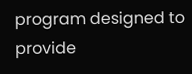program designed to provide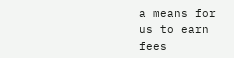a means for us to earn fees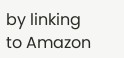by linking to Amazon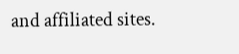and affiliated sites.